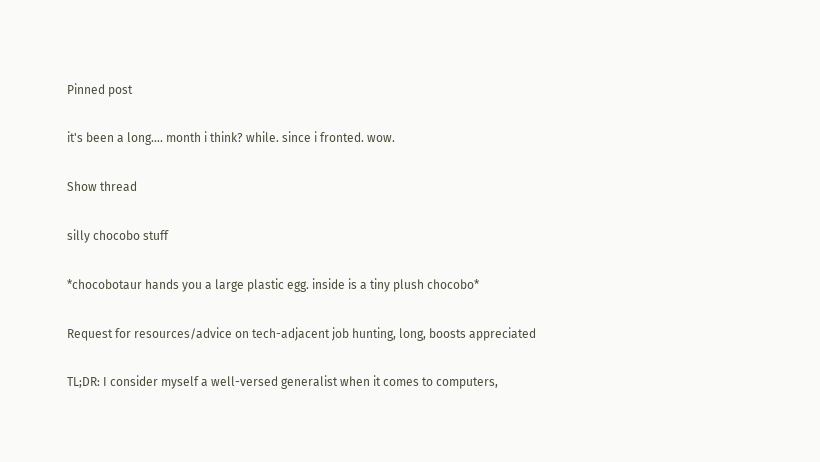Pinned post

it's been a long.... month i think? while. since i fronted. wow.

Show thread

silly chocobo stuff

*chocobotaur hands you a large plastic egg. inside is a tiny plush chocobo*

Request for resources/advice on tech-adjacent job hunting, long, boosts appreciated

TL;DR: I consider myself a well-versed generalist when it comes to computers,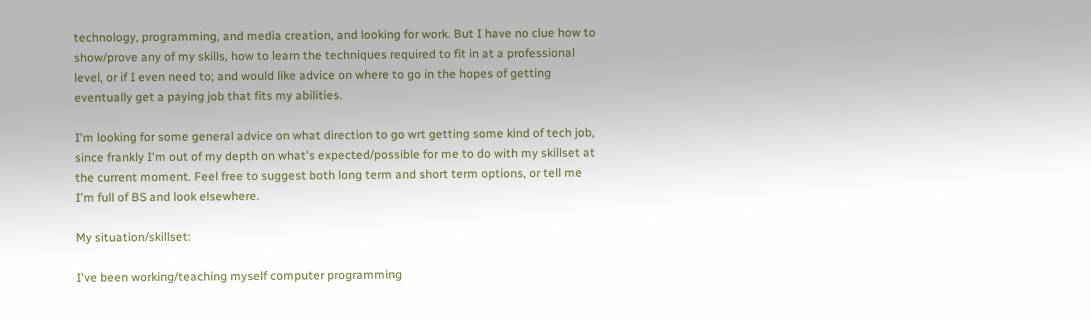technology, programming, and media creation, and looking for work. But I have no clue how to show/prove any of my skills, how to learn the techniques required to fit in at a professional level, or if I even need to; and would like advice on where to go in the hopes of getting eventually get a paying job that fits my abilities.

I'm looking for some general advice on what direction to go wrt getting some kind of tech job, since frankly I'm out of my depth on what's expected/possible for me to do with my skillset at the current moment. Feel free to suggest both long term and short term options, or tell me I'm full of BS and look elsewhere.

My situation/skillset:

I've been working/teaching myself computer programming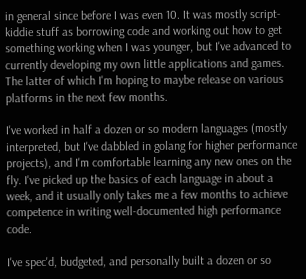in general since before I was even 10. It was mostly script-kiddie stuff as borrowing code and working out how to get something working when I was younger, but I've advanced to currently developing my own little applications and games. The latter of which I'm hoping to maybe release on various platforms in the next few months.

I've worked in half a dozen or so modern languages (mostly interpreted, but I've dabbled in golang for higher performance projects), and I'm comfortable learning any new ones on the fly. I've picked up the basics of each language in about a week, and it usually only takes me a few months to achieve competence in writing well-documented high performance code.

I've spec'd, budgeted, and personally built a dozen or so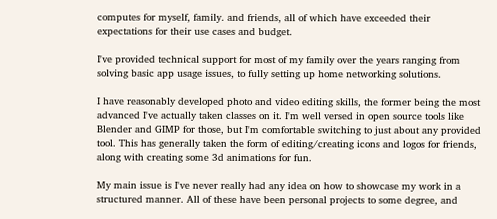computes for myself, family. and friends, all of which have exceeded their expectations for their use cases and budget.

I've provided technical support for most of my family over the years ranging from solving basic app usage issues, to fully setting up home networking solutions.

I have reasonably developed photo and video editing skills, the former being the most advanced I've actually taken classes on it. I'm well versed in open source tools like Blender and GIMP for those, but I'm comfortable switching to just about any provided tool. This has generally taken the form of editing/creating icons and logos for friends, along with creating some 3d animations for fun.

My main issue is I've never really had any idea on how to showcase my work in a structured manner. All of these have been personal projects to some degree, and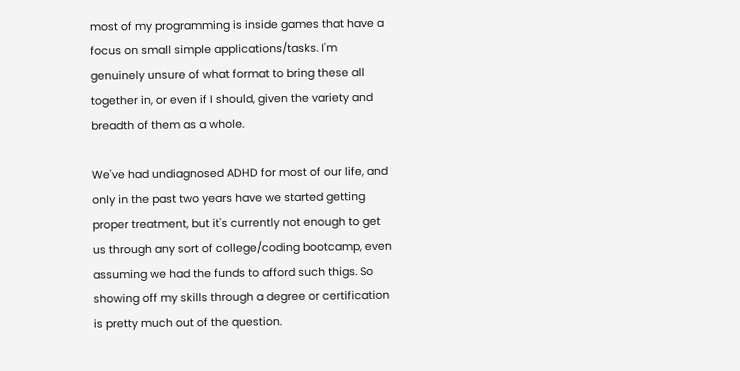most of my programming is inside games that have a focus on small simple applications/tasks. I'm genuinely unsure of what format to bring these all together in, or even if I should, given the variety and breadth of them as a whole.

We've had undiagnosed ADHD for most of our life, and only in the past two years have we started getting proper treatment, but it's currently not enough to get us through any sort of college/coding bootcamp, even assuming we had the funds to afford such thigs. So showing off my skills through a degree or certification is pretty much out of the question.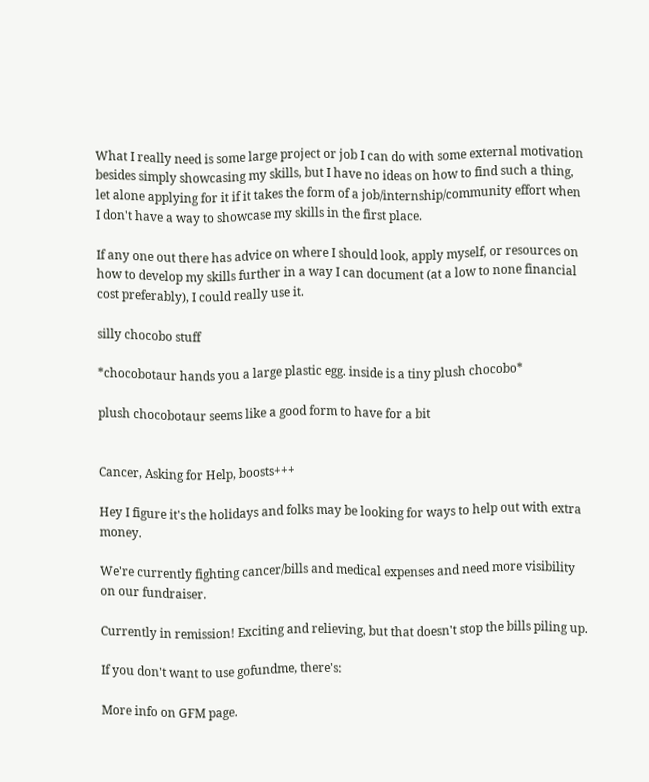What I really need is some large project or job I can do with some external motivation besides simply showcasing my skills, but I have no ideas on how to find such a thing, let alone applying for it if it takes the form of a job/internship/community effort when I don't have a way to showcase my skills in the first place.

If any one out there has advice on where I should look, apply myself, or resources on how to develop my skills further in a way I can document (at a low to none financial cost preferably), I could really use it.

silly chocobo stuff

*chocobotaur hands you a large plastic egg. inside is a tiny plush chocobo*

plush chocobotaur seems like a good form to have for a bit


Cancer, Asking for Help, boosts+++

Hey I figure it's the holidays and folks may be looking for ways to help out with extra money.

We're currently fighting cancer/bills and medical expenses and need more visibility on our fundraiser.

Currently in remission! Exciting and relieving, but that doesn't stop the bills piling up.

If you don't want to use gofundme, there's:

More info on GFM page.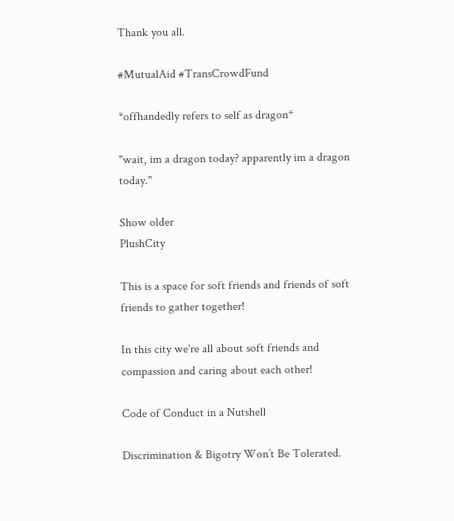Thank you all.

#MutualAid #TransCrowdFund

*offhandedly refers to self as dragon*

"wait, im a dragon today? apparently im a dragon today."

Show older
PlushCity

This is a space for soft friends and friends of soft friends to gather together!

In this city we're all about soft friends and compassion and caring about each other!

Code of Conduct in a Nutshell

Discrimination & Bigotry Won’t Be Tolerated.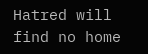Hatred will find no home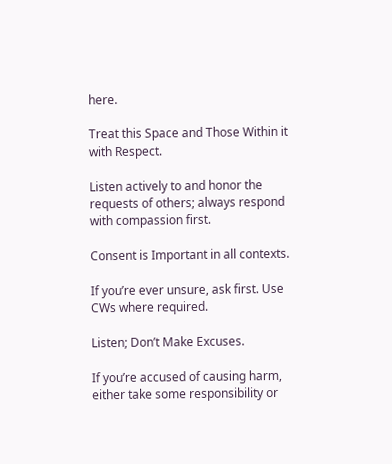here.

Treat this Space and Those Within it with Respect.

Listen actively to and honor the requests of others; always respond with compassion first.

Consent is Important in all contexts.

If you’re ever unsure, ask first. Use CWs where required.

Listen; Don’t Make Excuses.

If you’re accused of causing harm, either take some responsibility or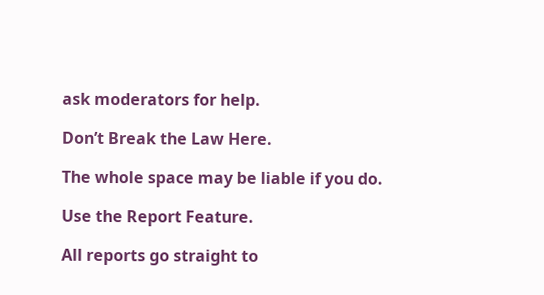ask moderators for help.

Don’t Break the Law Here.

The whole space may be liable if you do.

Use the Report Feature.

All reports go straight to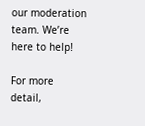our moderation team. We’re here to help!

For more detail,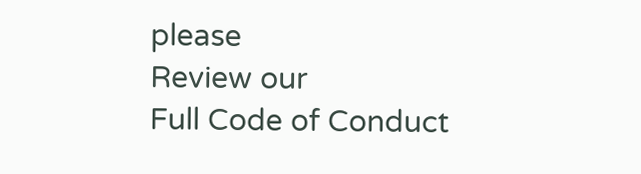please
Review our
Full Code of Conduct